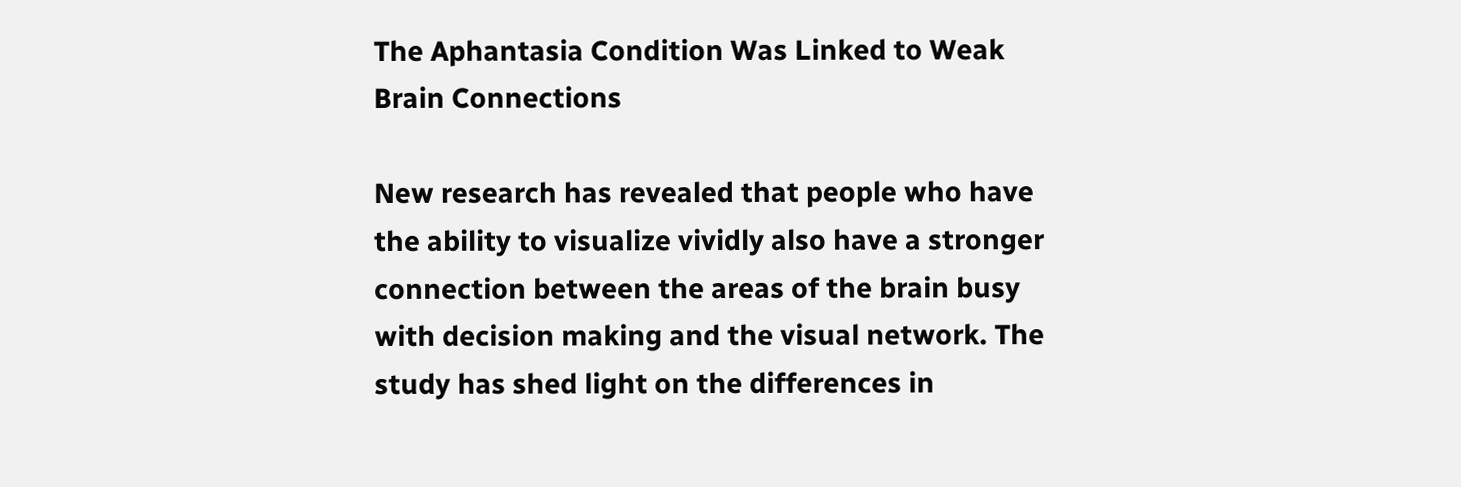The Aphantasia Condition Was Linked to Weak Brain Connections

New research has revealed that people who have the ability to visualize vividly also have a stronger connection between the areas of the brain busy with decision making and the visual network. The study has shed light on the differences in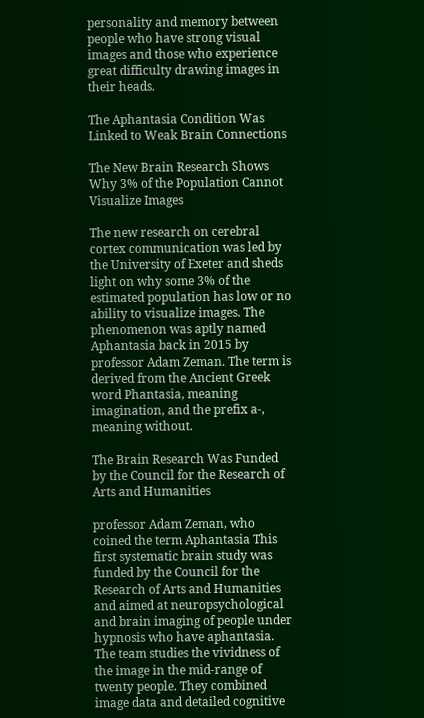personality and memory between people who have strong visual images and those who experience great difficulty drawing images in their heads.

The Aphantasia Condition Was Linked to Weak Brain Connections

The New Brain Research Shows Why 3% of the Population Cannot Visualize Images

The new research on cerebral cortex communication was led by the University of Exeter and sheds light on why some 3% of the estimated population has low or no ability to visualize images. The phenomenon was aptly named Aphantasia back in 2015 by professor Adam Zeman. The term is derived from the Ancient Greek word Phantasia, meaning imagination, and the prefix a-, meaning without.

The Brain Research Was Funded by the Council for the Research of Arts and Humanities

professor Adam Zeman, who coined the term Aphantasia This first systematic brain study was funded by the Council for the Research of Arts and Humanities and aimed at neuropsychological and brain imaging of people under hypnosis who have aphantasia. The team studies the vividness of the image in the mid-range of twenty people. They combined image data and detailed cognitive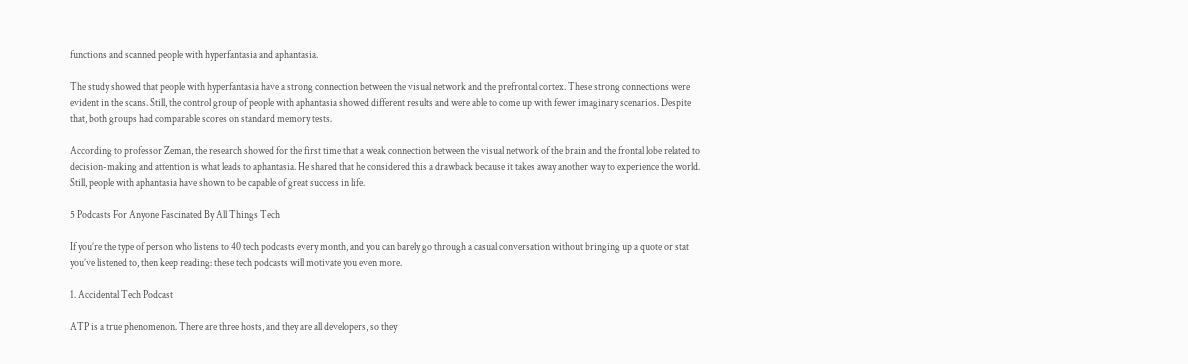functions and scanned people with hyperfantasia and aphantasia.

The study showed that people with hyperfantasia have a strong connection between the visual network and the prefrontal cortex. These strong connections were evident in the scans. Still, the control group of people with aphantasia showed different results and were able to come up with fewer imaginary scenarios. Despite that, both groups had comparable scores on standard memory tests.

According to professor Zeman, the research showed for the first time that a weak connection between the visual network of the brain and the frontal lobe related to decision-making and attention is what leads to aphantasia. He shared that he considered this a drawback because it takes away another way to experience the world. Still, people with aphantasia have shown to be capable of great success in life.

5 Podcasts For Anyone Fascinated By All Things Tech

If you’re the type of person who listens to 40 tech podcasts every month, and you can barely go through a casual conversation without bringing up a quote or stat you’ve listened to, then keep reading: these tech podcasts will motivate you even more.

1. Accidental Tech Podcast

ATP is a true phenomenon. There are three hosts, and they are all developers, so they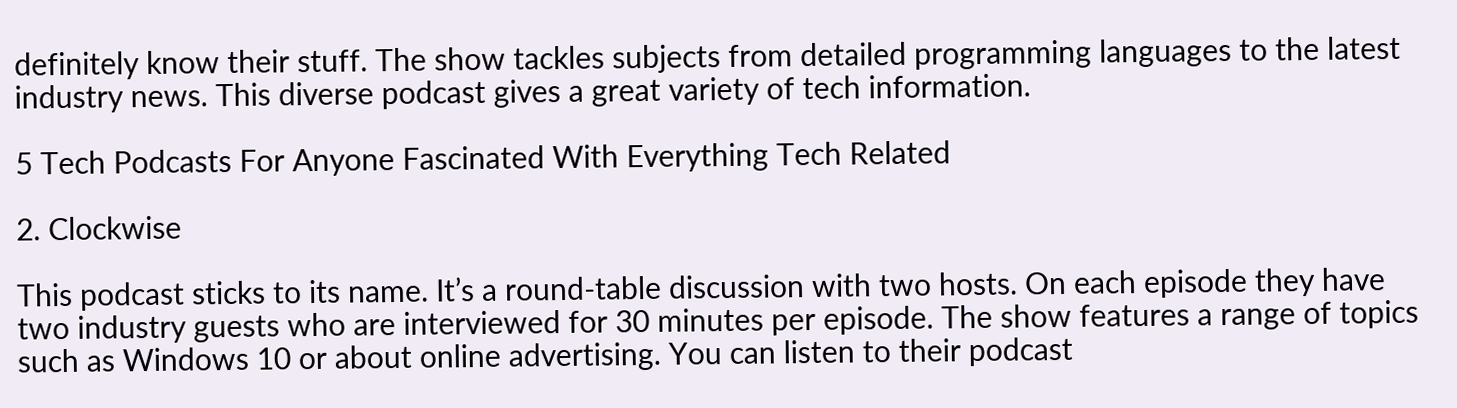definitely know their stuff. The show tackles subjects from detailed programming languages to the latest industry news. This diverse podcast gives a great variety of tech information.

5 Tech Podcasts For Anyone Fascinated With Everything Tech Related

2. Clockwise

This podcast sticks to its name. It’s a round-table discussion with two hosts. On each episode they have two industry guests who are interviewed for 30 minutes per episode. The show features a range of topics such as Windows 10 or about online advertising. You can listen to their podcast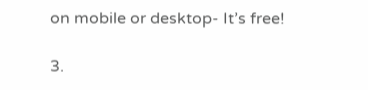on mobile or desktop- It’s free!

3.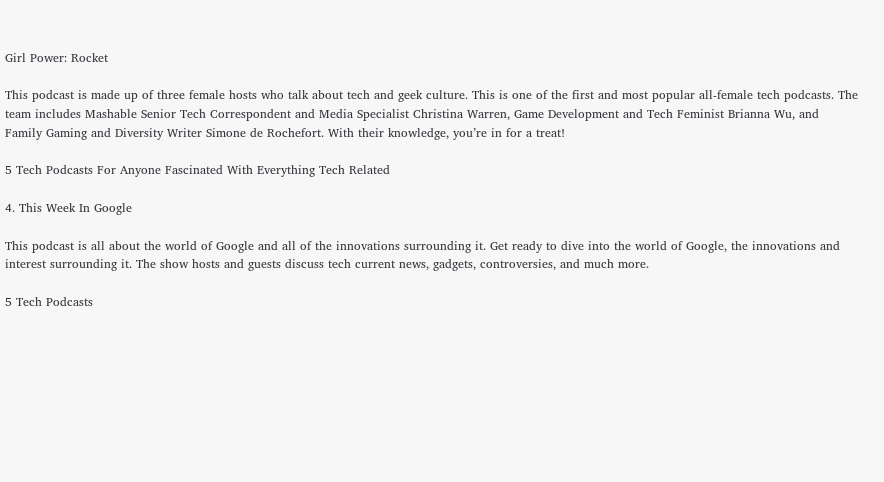Girl Power: Rocket

This podcast is made up of three female hosts who talk about tech and geek culture. This is one of the first and most popular all-female tech podcasts. The team includes Mashable Senior Tech Correspondent and Media Specialist Christina Warren, Game Development and Tech Feminist Brianna Wu, and Family Gaming and Diversity Writer Simone de Rochefort. With their knowledge, you’re in for a treat!

5 Tech Podcasts For Anyone Fascinated With Everything Tech Related

4. This Week In Google

This podcast is all about the world of Google and all of the innovations surrounding it. Get ready to dive into the world of Google, the innovations and interest surrounding it. The show hosts and guests discuss tech current news, gadgets, controversies, and much more.

5 Tech Podcasts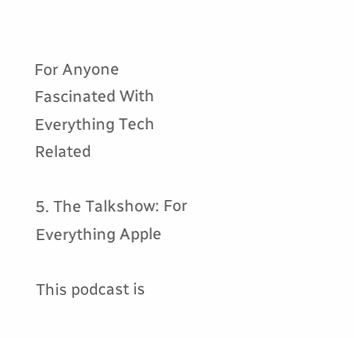For Anyone Fascinated With Everything Tech Related

5. The Talkshow: For Everything Apple

This podcast is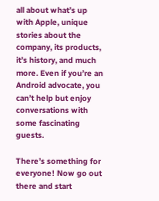all about what’s up with Apple, unique stories about the company, its products, it’s history, and much more. Even if you’re an Android advocate, you can’t help but enjoy conversations with some fascinating guests.

There’s something for everyone! Now go out there and start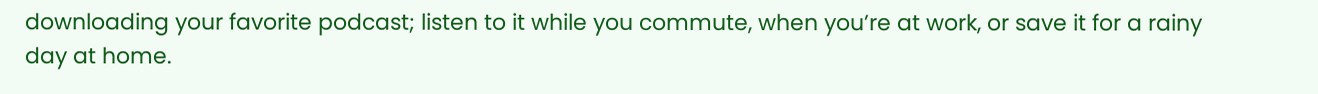downloading your favorite podcast; listen to it while you commute, when you’re at work, or save it for a rainy day at home.